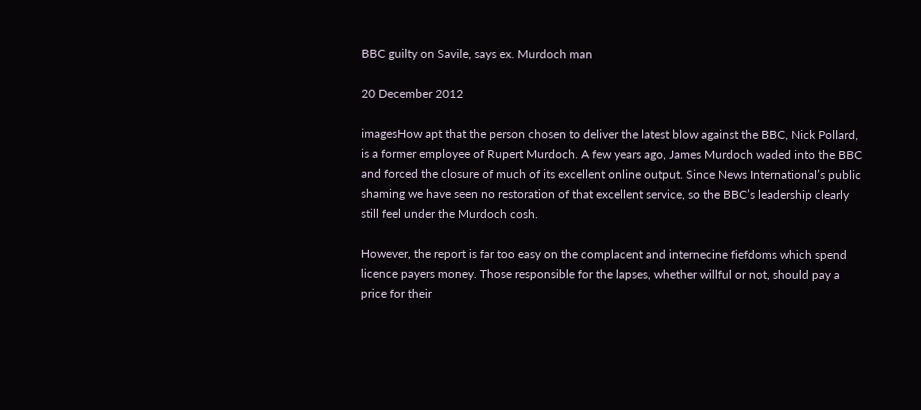BBC guilty on Savile, says ex. Murdoch man

20 December 2012

imagesHow apt that the person chosen to deliver the latest blow against the BBC, Nick Pollard, is a former employee of Rupert Murdoch. A few years ago, James Murdoch waded into the BBC and forced the closure of much of its excellent online output. Since News International’s public shaming we have seen no restoration of that excellent service, so the BBC’s leadership clearly still feel under the Murdoch cosh.

However, the report is far too easy on the complacent and internecine fiefdoms which spend licence payers money. Those responsible for the lapses, whether willful or not, should pay a price for their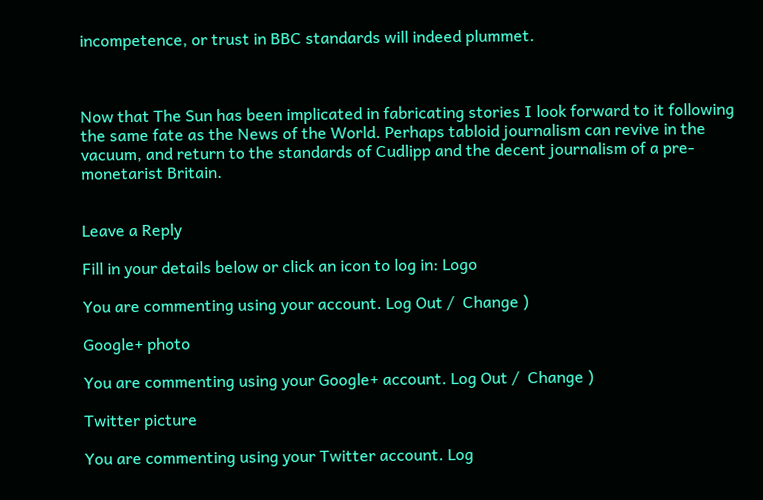incompetence, or trust in BBC standards will indeed plummet.



Now that The Sun has been implicated in fabricating stories I look forward to it following the same fate as the News of the World. Perhaps tabloid journalism can revive in the vacuum, and return to the standards of Cudlipp and the decent journalism of a pre-monetarist Britain.


Leave a Reply

Fill in your details below or click an icon to log in: Logo

You are commenting using your account. Log Out /  Change )

Google+ photo

You are commenting using your Google+ account. Log Out /  Change )

Twitter picture

You are commenting using your Twitter account. Log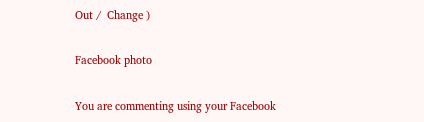Out /  Change )

Facebook photo

You are commenting using your Facebook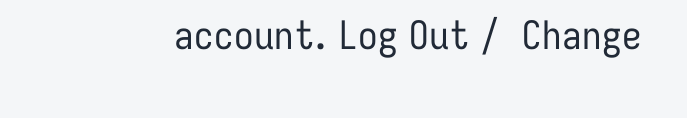account. Log Out /  Change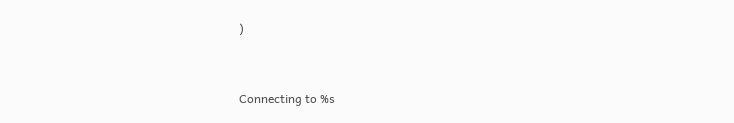)


Connecting to %s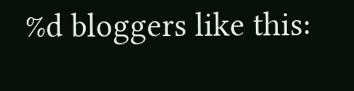%d bloggers like this: